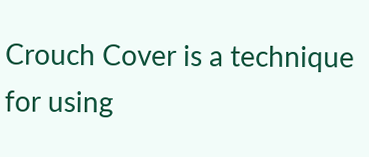Crouch Cover is a technique for using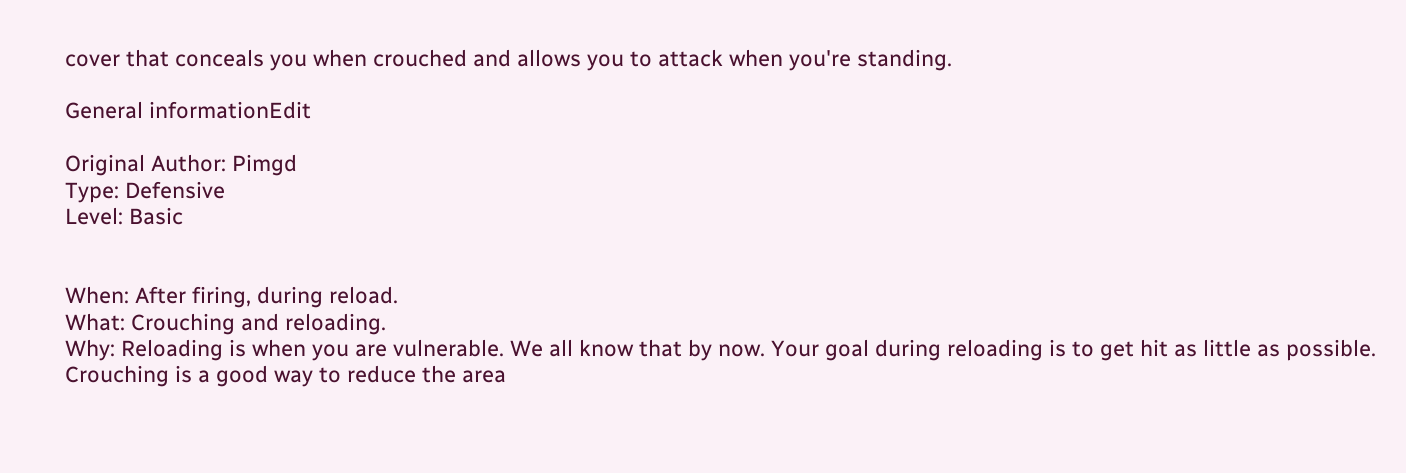cover that conceals you when crouched and allows you to attack when you're standing.

General informationEdit

Original Author: Pimgd
Type: Defensive
Level: Basic


When: After firing, during reload.
What: Crouching and reloading.
Why: Reloading is when you are vulnerable. We all know that by now. Your goal during reloading is to get hit as little as possible. Crouching is a good way to reduce the area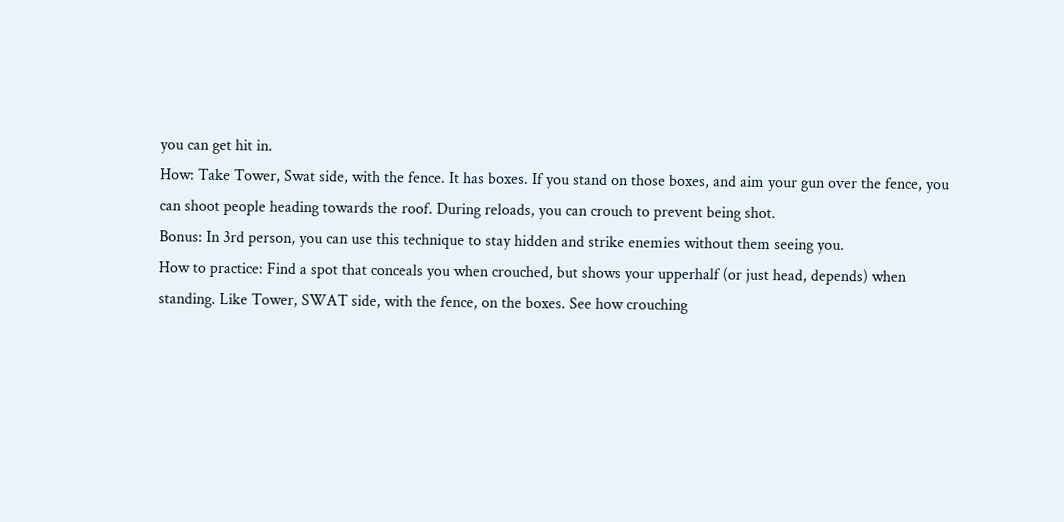you can get hit in.
How: Take Tower, Swat side, with the fence. It has boxes. If you stand on those boxes, and aim your gun over the fence, you can shoot people heading towards the roof. During reloads, you can crouch to prevent being shot.
Bonus: In 3rd person, you can use this technique to stay hidden and strike enemies without them seeing you.
How to practice: Find a spot that conceals you when crouched, but shows your upperhalf (or just head, depends) when standing. Like Tower, SWAT side, with the fence, on the boxes. See how crouching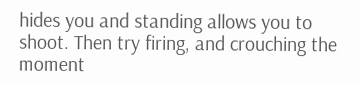hides you and standing allows you to shoot. Then try firing, and crouching the moment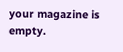your magazine is empty.